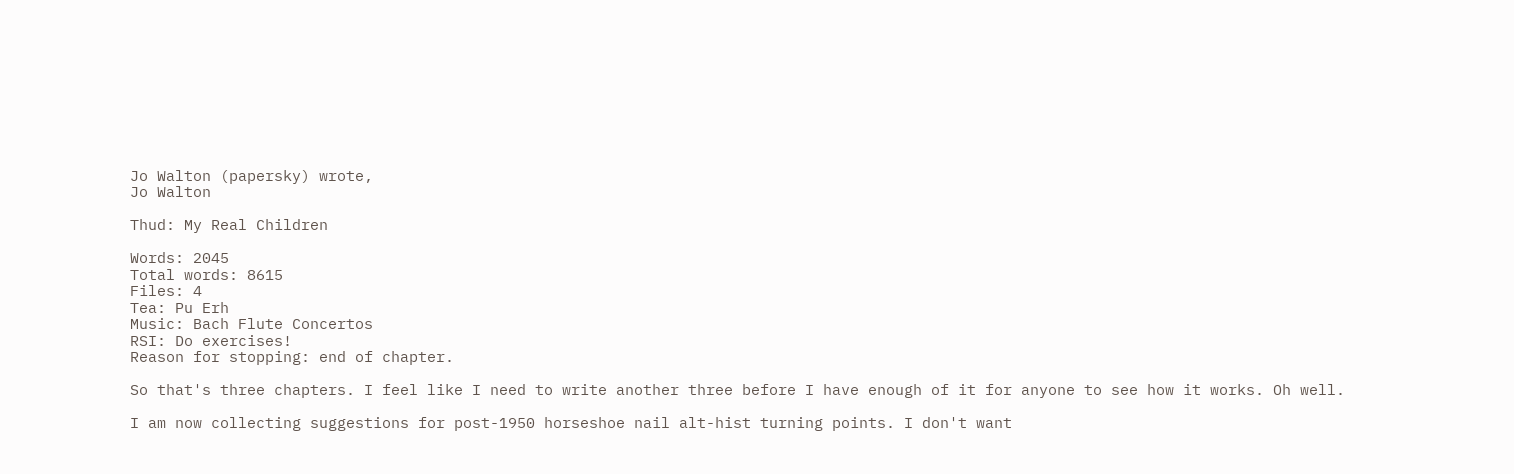Jo Walton (papersky) wrote,
Jo Walton

Thud: My Real Children

Words: 2045
Total words: 8615
Files: 4
Tea: Pu Erh
Music: Bach Flute Concertos
RSI: Do exercises!
Reason for stopping: end of chapter.

So that's three chapters. I feel like I need to write another three before I have enough of it for anyone to see how it works. Oh well.

I am now collecting suggestions for post-1950 horseshoe nail alt-hist turning points. I don't want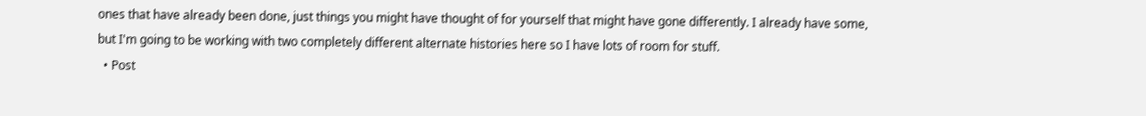ones that have already been done, just things you might have thought of for yourself that might have gone differently. I already have some, but I'm going to be working with two completely different alternate histories here so I have lots of room for stuff.
  • Post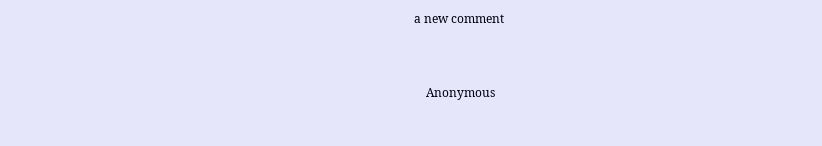a new comment


    Anonymous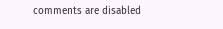comments are disabled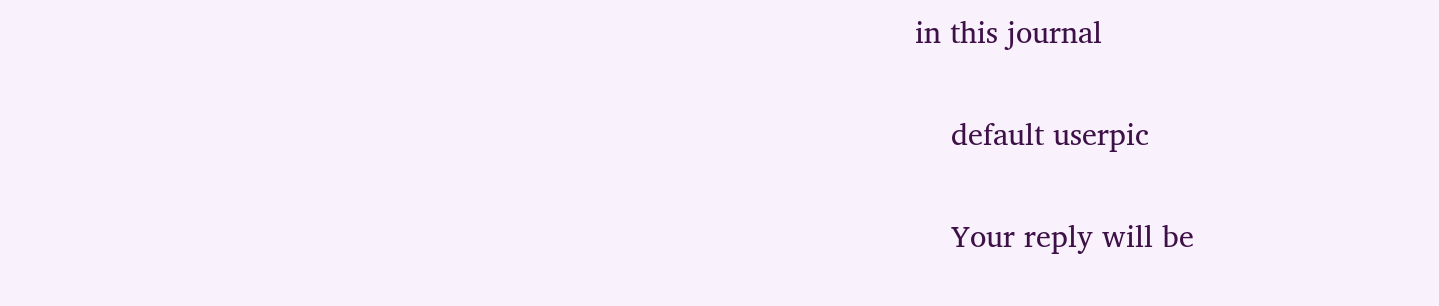in this journal

    default userpic

    Your reply will be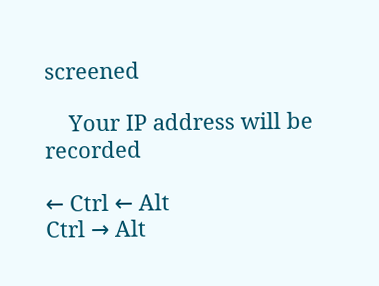screened

    Your IP address will be recorded

← Ctrl ← Alt
Ctrl → Alt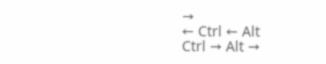→
← Ctrl ← Alt
Ctrl → Alt →